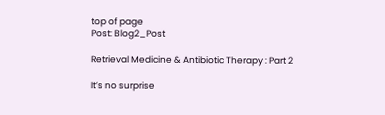top of page
Post: Blog2_Post

Retrieval Medicine & Antibiotic Therapy : Part 2

It’s no surprise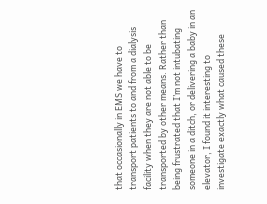that occasionally in EMS we have to transport patients to and from a dialysis facility when they are not able to be transported by other means. Rather than being frustrated that I’m not intubating someone in a ditch, or delivering a baby in an elevator, I found it interesting to investigate exactly what caused these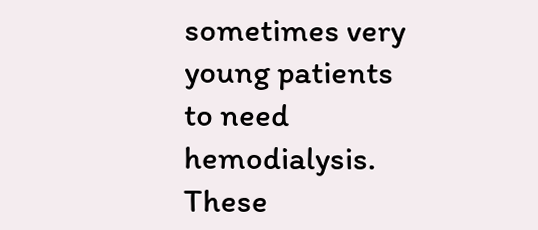sometimes very young patients to need hemodialysis. These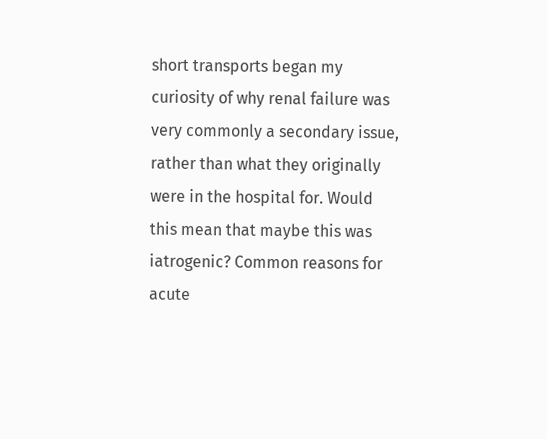short transports began my curiosity of why renal failure was very commonly a secondary issue, rather than what they originally were in the hospital for. Would this mean that maybe this was iatrogenic? Common reasons for acute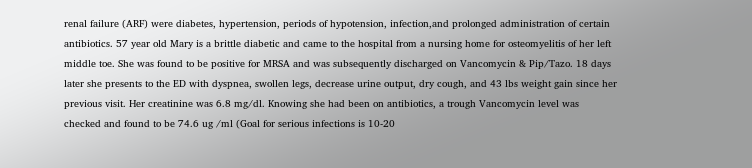renal failure (ARF) were diabetes, hypertension, periods of hypotension, infection,and prolonged administration of certain antibiotics. 57 year old Mary is a brittle diabetic and came to the hospital from a nursing home for osteomyelitis of her left middle toe. She was found to be positive for MRSA and was subsequently discharged on Vancomycin & Pip/Tazo. 18 days later she presents to the ED with dyspnea, swollen legs, decrease urine output, dry cough, and 43 lbs weight gain since her previous visit. Her creatinine was 6.8 mg/dl. Knowing she had been on antibiotics, a trough Vancomycin level was checked and found to be 74.6 ug /ml (Goal for serious infections is 10-20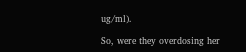ug/ml).

So, were they overdosing her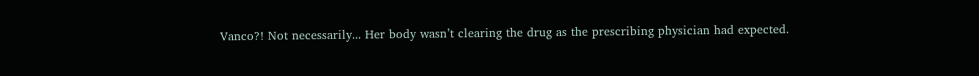Vanco?! Not necessarily... Her body wasn’t clearing the drug as the prescribing physician had expected.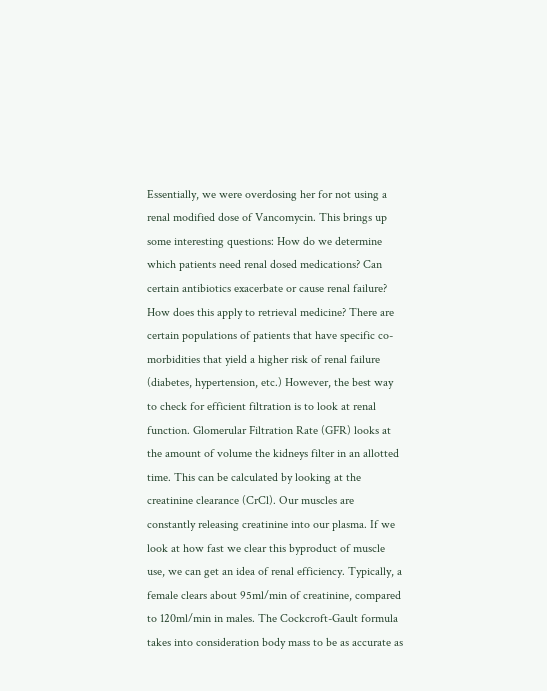Essentially, we were overdosing her for not using a renal modified dose of Vancomycin. This brings up some interesting questions: How do we determine which patients need renal dosed medications? Can certain antibiotics exacerbate or cause renal failure? How does this apply to retrieval medicine? There are certain populations of patients that have specific co-morbidities that yield a higher risk of renal failure (diabetes, hypertension, etc.) However, the best way to check for efficient filtration is to look at renal function. Glomerular Filtration Rate (GFR) looks at the amount of volume the kidneys filter in an allotted time. This can be calculated by looking at the creatinine clearance (CrCl). Our muscles are constantly releasing creatinine into our plasma. If we look at how fast we clear this byproduct of muscle use, we can get an idea of renal efficiency. Typically, a female clears about 95ml/min of creatinine, compared to 120ml/min in males. The Cockcroft-Gault formula takes into consideration body mass to be as accurate as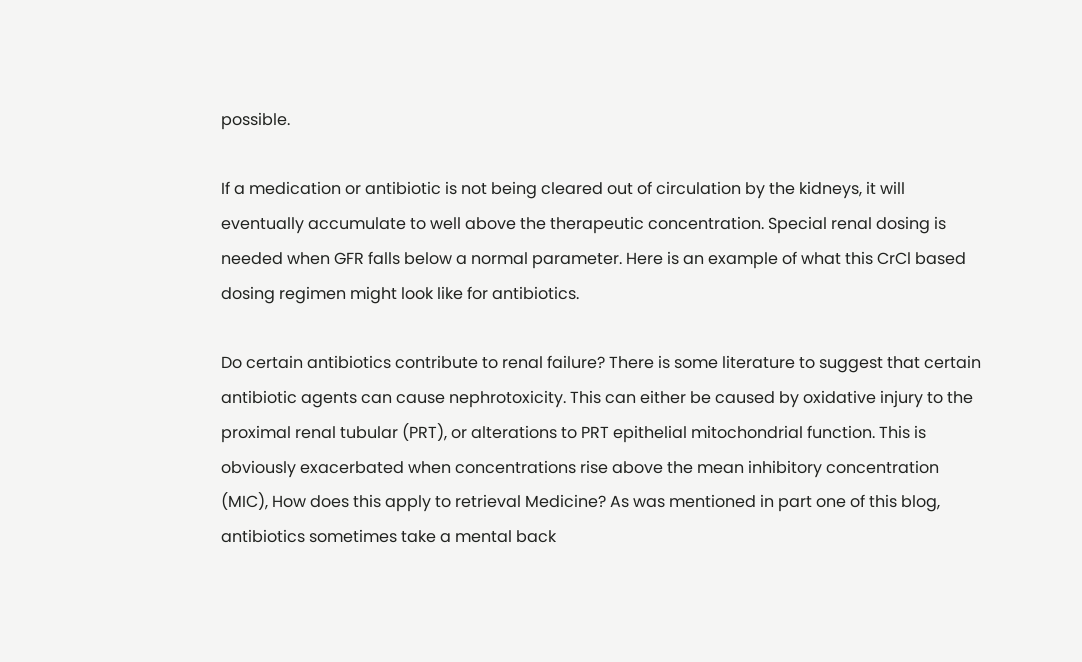possible.

If a medication or antibiotic is not being cleared out of circulation by the kidneys, it will eventually accumulate to well above the therapeutic concentration. Special renal dosing is needed when GFR falls below a normal parameter. Here is an example of what this CrCl based dosing regimen might look like for antibiotics.

Do certain antibiotics contribute to renal failure? There is some literature to suggest that certain antibiotic agents can cause nephrotoxicity. This can either be caused by oxidative injury to the proximal renal tubular (PRT), or alterations to PRT epithelial mitochondrial function. This is obviously exacerbated when concentrations rise above the mean inhibitory concentration (MIC), How does this apply to retrieval Medicine? As was mentioned in part one of this blog, antibiotics sometimes take a mental back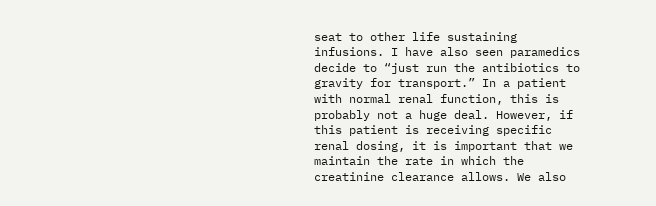seat to other life sustaining infusions. I have also seen paramedics decide to “just run the antibiotics to gravity for transport.” In a patient with normal renal function, this is probably not a huge deal. However, if this patient is receiving specific renal dosing, it is important that we maintain the rate in which the creatinine clearance allows. We also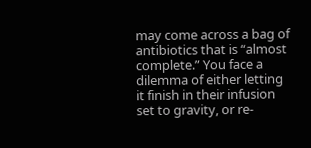may come across a bag of antibiotics that is “almost complete.” You face a dilemma of either letting it finish in their infusion set to gravity, or re-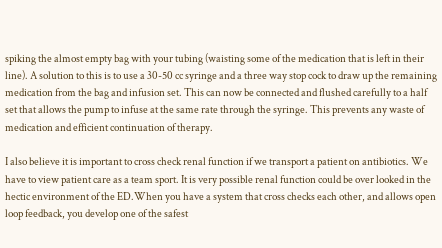spiking the almost empty bag with your tubing (waisting some of the medication that is left in their line). A solution to this is to use a 30-50 cc syringe and a three way stop cock to draw up the remaining medication from the bag and infusion set. This can now be connected and flushed carefully to a half set that allows the pump to infuse at the same rate through the syringe. This prevents any waste of medication and efficient continuation of therapy.

I also believe it is important to cross check renal function if we transport a patient on antibiotics. We have to view patient care as a team sport. It is very possible renal function could be over looked in the hectic environment of the ED.When you have a system that cross checks each other, and allows open loop feedback, you develop one of the safest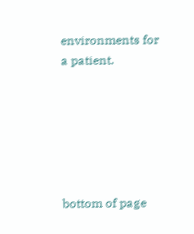environments for a patient.






bottom of page